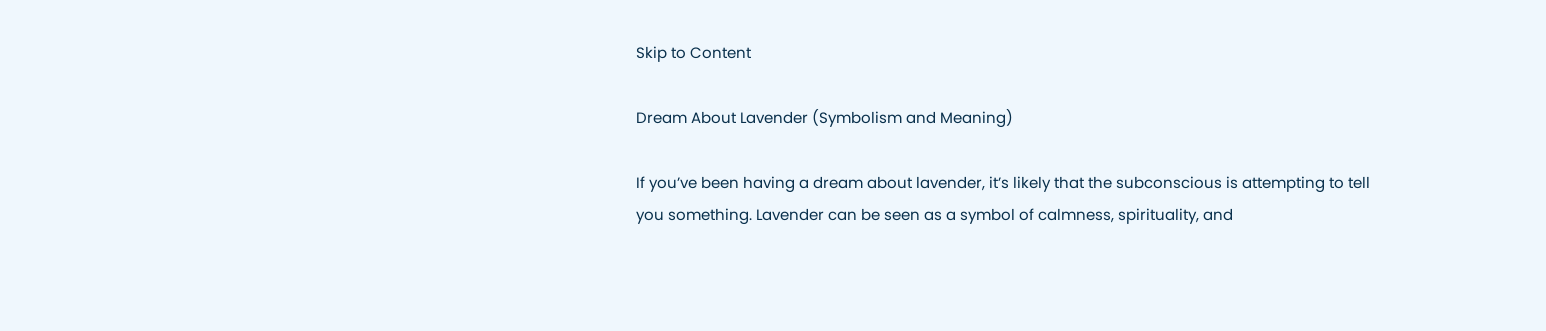Skip to Content

Dream About Lavender (Symbolism and Meaning)

If you’ve been having a dream about lavender, it’s likely that the subconscious is attempting to tell you something. Lavender can be seen as a symbol of calmness, spirituality, and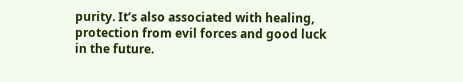purity. It’s also associated with healing, protection from evil forces and good luck in the future.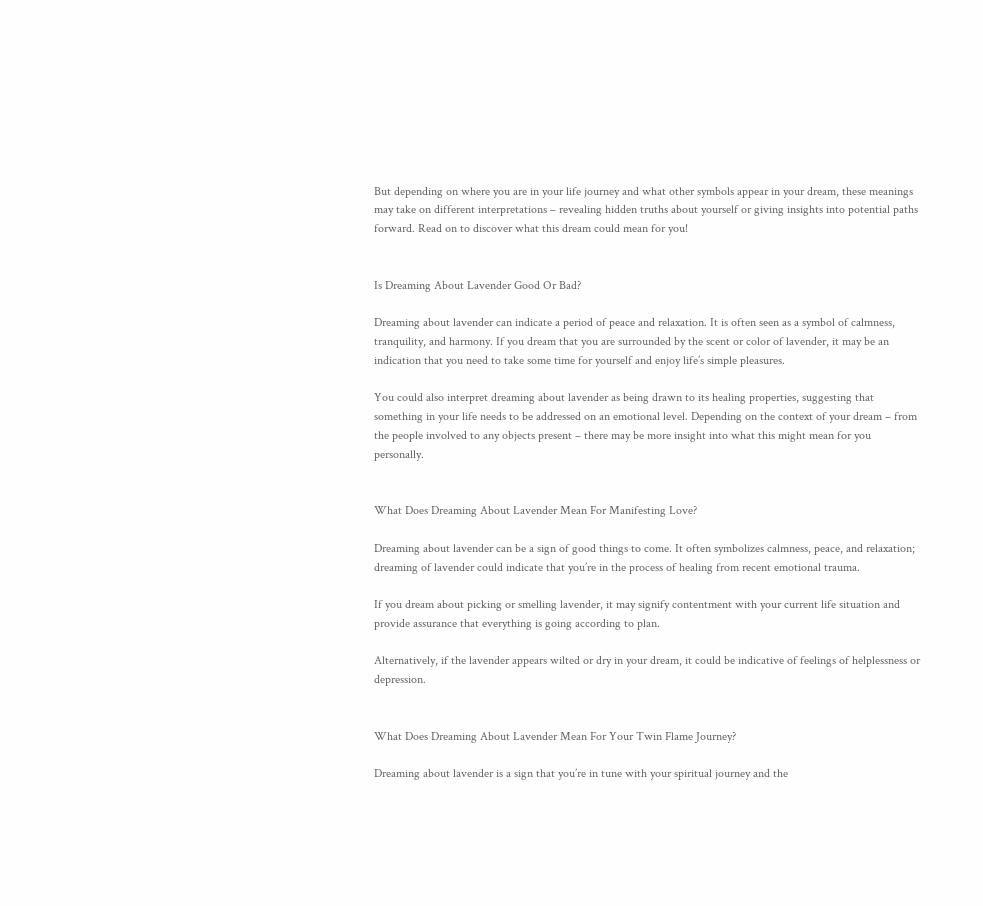But depending on where you are in your life journey and what other symbols appear in your dream, these meanings may take on different interpretations – revealing hidden truths about yourself or giving insights into potential paths forward. Read on to discover what this dream could mean for you!


Is Dreaming About Lavender Good Or Bad?

Dreaming about lavender can indicate a period of peace and relaxation. It is often seen as a symbol of calmness, tranquility, and harmony. If you dream that you are surrounded by the scent or color of lavender, it may be an indication that you need to take some time for yourself and enjoy life’s simple pleasures.

You could also interpret dreaming about lavender as being drawn to its healing properties, suggesting that something in your life needs to be addressed on an emotional level. Depending on the context of your dream – from the people involved to any objects present – there may be more insight into what this might mean for you personally.


What Does Dreaming About Lavender Mean For Manifesting Love?

Dreaming about lavender can be a sign of good things to come. It often symbolizes calmness, peace, and relaxation; dreaming of lavender could indicate that you’re in the process of healing from recent emotional trauma.

If you dream about picking or smelling lavender, it may signify contentment with your current life situation and provide assurance that everything is going according to plan.

Alternatively, if the lavender appears wilted or dry in your dream, it could be indicative of feelings of helplessness or depression.


What Does Dreaming About Lavender Mean For Your Twin Flame Journey?

Dreaming about lavender is a sign that you’re in tune with your spiritual journey and the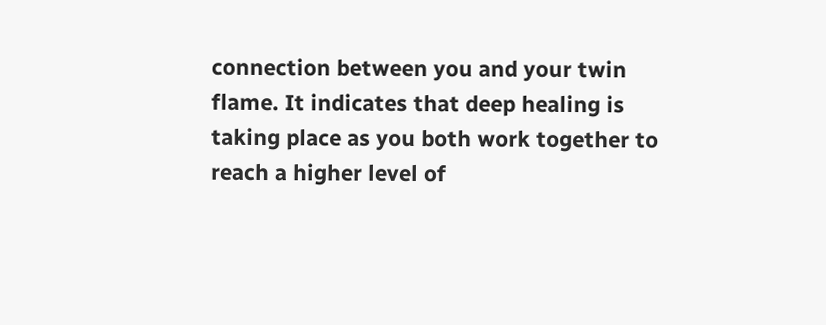connection between you and your twin flame. It indicates that deep healing is taking place as you both work together to reach a higher level of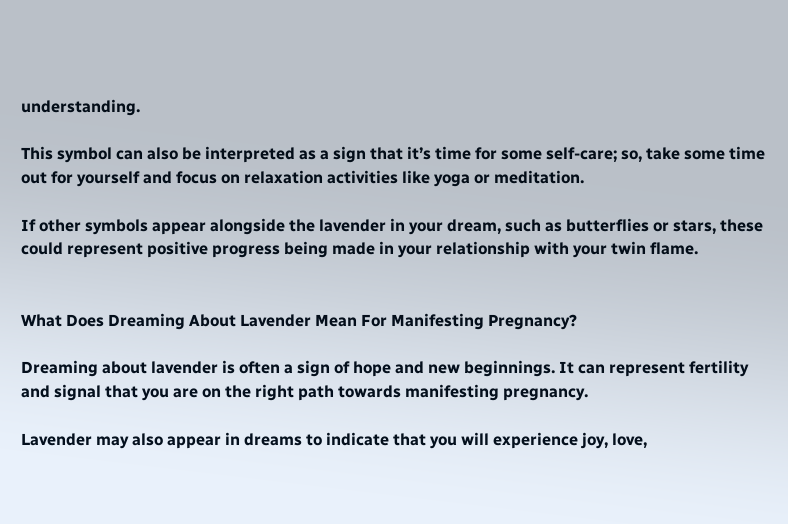understanding.

This symbol can also be interpreted as a sign that it’s time for some self-care; so, take some time out for yourself and focus on relaxation activities like yoga or meditation.

If other symbols appear alongside the lavender in your dream, such as butterflies or stars, these could represent positive progress being made in your relationship with your twin flame.


What Does Dreaming About Lavender Mean For Manifesting Pregnancy?

Dreaming about lavender is often a sign of hope and new beginnings. It can represent fertility and signal that you are on the right path towards manifesting pregnancy.

Lavender may also appear in dreams to indicate that you will experience joy, love,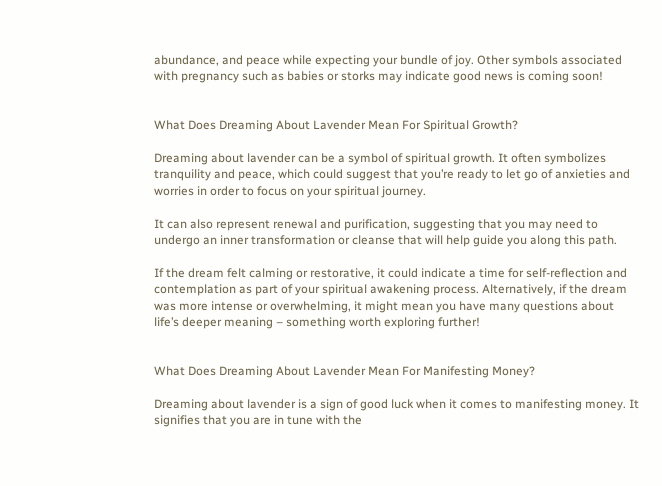abundance, and peace while expecting your bundle of joy. Other symbols associated with pregnancy such as babies or storks may indicate good news is coming soon!


What Does Dreaming About Lavender Mean For Spiritual Growth?

Dreaming about lavender can be a symbol of spiritual growth. It often symbolizes tranquility and peace, which could suggest that you’re ready to let go of anxieties and worries in order to focus on your spiritual journey.

It can also represent renewal and purification, suggesting that you may need to undergo an inner transformation or cleanse that will help guide you along this path.

If the dream felt calming or restorative, it could indicate a time for self-reflection and contemplation as part of your spiritual awakening process. Alternatively, if the dream was more intense or overwhelming, it might mean you have many questions about life’s deeper meaning – something worth exploring further!


What Does Dreaming About Lavender Mean For Manifesting Money?

Dreaming about lavender is a sign of good luck when it comes to manifesting money. It signifies that you are in tune with the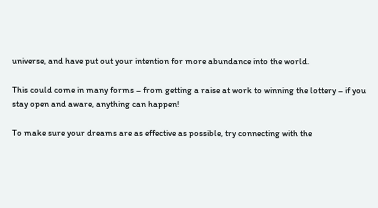universe, and have put out your intention for more abundance into the world.

This could come in many forms – from getting a raise at work to winning the lottery – if you stay open and aware, anything can happen!

To make sure your dreams are as effective as possible, try connecting with the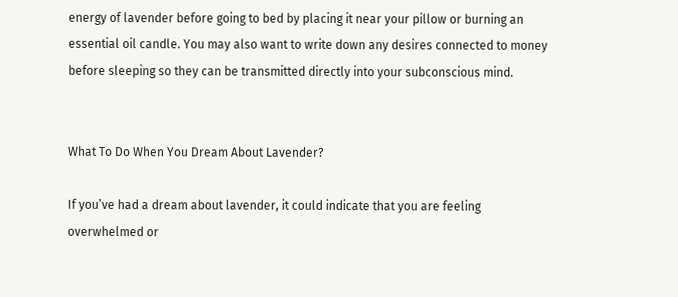energy of lavender before going to bed by placing it near your pillow or burning an essential oil candle. You may also want to write down any desires connected to money before sleeping so they can be transmitted directly into your subconscious mind.


What To Do When You Dream About Lavender?

If you’ve had a dream about lavender, it could indicate that you are feeling overwhelmed or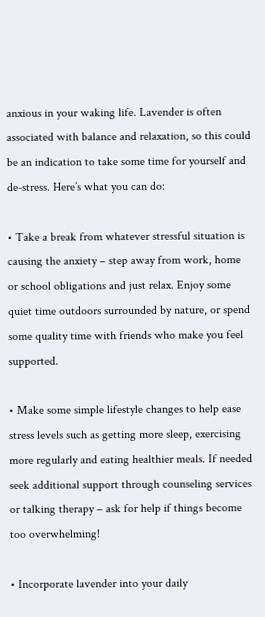anxious in your waking life. Lavender is often associated with balance and relaxation, so this could be an indication to take some time for yourself and de-stress. Here’s what you can do:

• Take a break from whatever stressful situation is causing the anxiety – step away from work, home or school obligations and just relax. Enjoy some quiet time outdoors surrounded by nature, or spend some quality time with friends who make you feel supported.

• Make some simple lifestyle changes to help ease stress levels such as getting more sleep, exercising more regularly and eating healthier meals. If needed seek additional support through counseling services or talking therapy – ask for help if things become too overwhelming!

• Incorporate lavender into your daily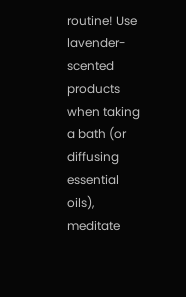routine! Use lavender-scented products when taking a bath (or diffusing essential oils), meditate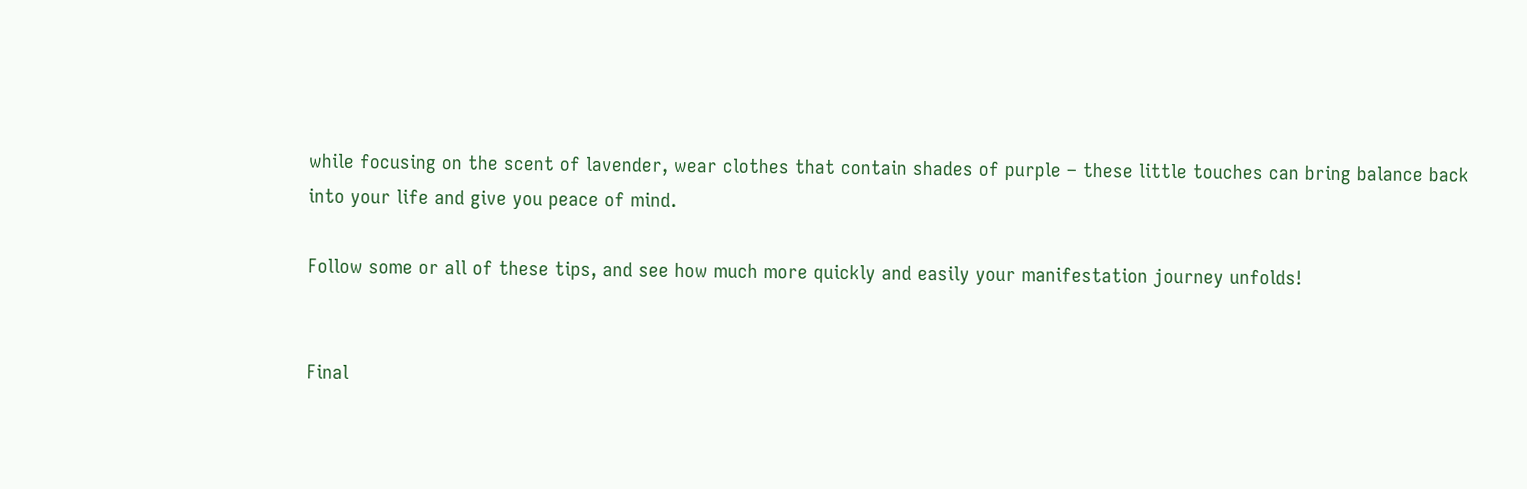while focusing on the scent of lavender, wear clothes that contain shades of purple – these little touches can bring balance back into your life and give you peace of mind.

Follow some or all of these tips, and see how much more quickly and easily your manifestation journey unfolds!


Final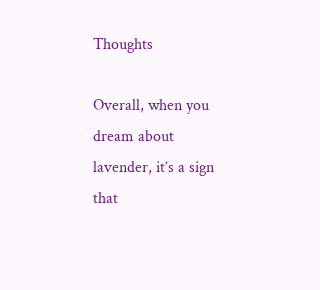Thoughts

Overall, when you dream about lavender, it’s a sign that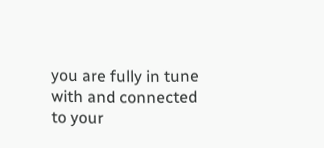you are fully in tune with and connected to your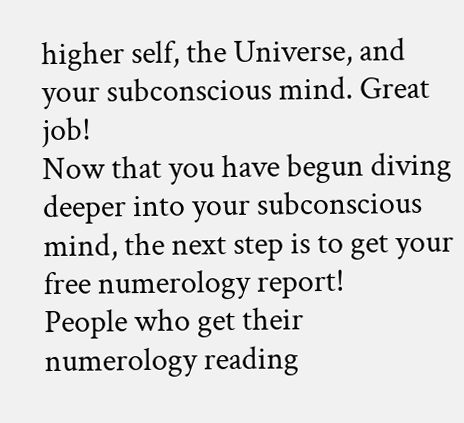higher self, the Universe, and your subconscious mind. Great job!
Now that you have begun diving deeper into your subconscious mind, the next step is to get your free numerology report!
People who get their numerology reading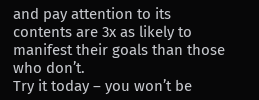and pay attention to its contents are 3x as likely to manifest their goals than those who don’t.
Try it today – you won’t be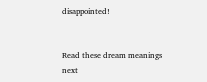disappointed!


Read these dream meanings next